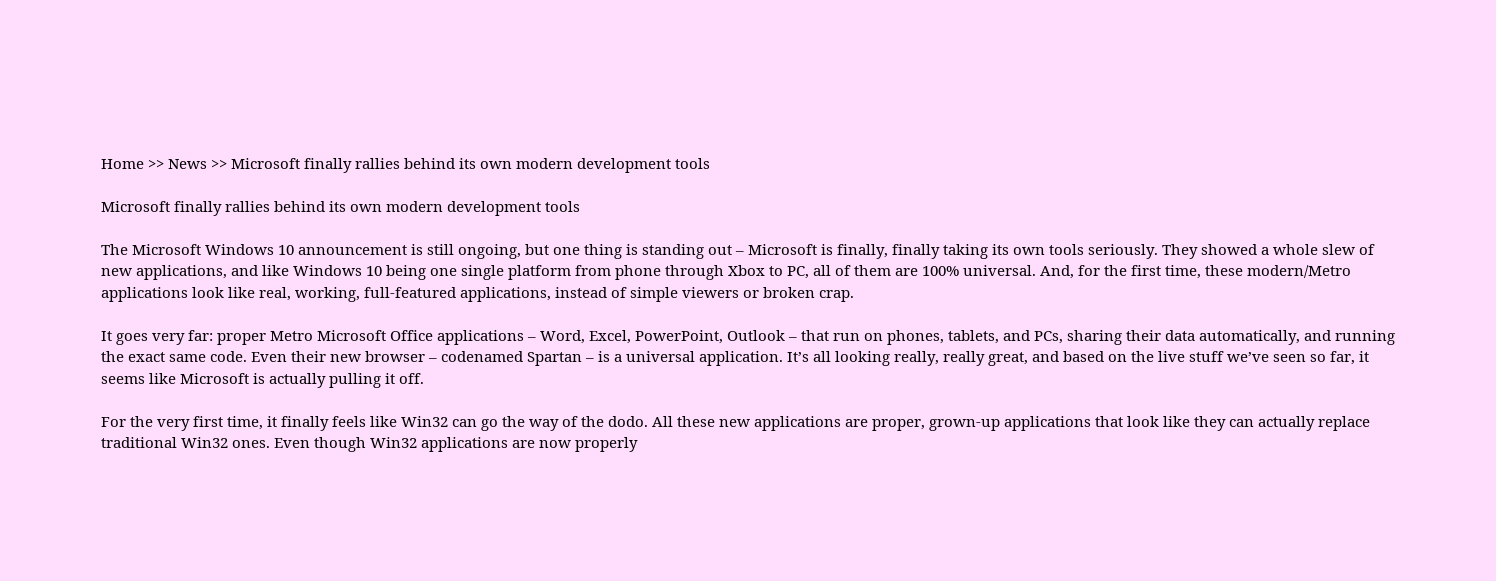Home >> News >> Microsoft finally rallies behind its own modern development tools

Microsoft finally rallies behind its own modern development tools

The Microsoft Windows 10 announcement is still ongoing, but one thing is standing out – Microsoft is finally, finally taking its own tools seriously. They showed a whole slew of new applications, and like Windows 10 being one single platform from phone through Xbox to PC, all of them are 100% universal. And, for the first time, these modern/Metro applications look like real, working, full-featured applications, instead of simple viewers or broken crap.

It goes very far: proper Metro Microsoft Office applications – Word, Excel, PowerPoint, Outlook – that run on phones, tablets, and PCs, sharing their data automatically, and running the exact same code. Even their new browser – codenamed Spartan – is a universal application. It’s all looking really, really great, and based on the live stuff we’ve seen so far, it seems like Microsoft is actually pulling it off.

For the very first time, it finally feels like Win32 can go the way of the dodo. All these new applications are proper, grown-up applications that look like they can actually replace traditional Win32 ones. Even though Win32 applications are now properly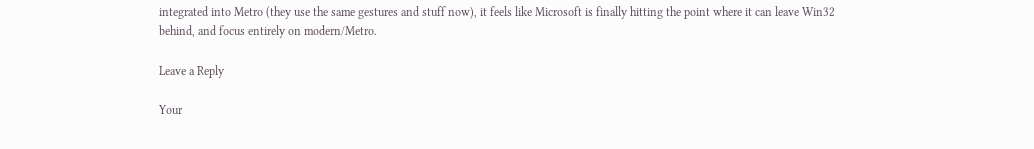integrated into Metro (they use the same gestures and stuff now), it feels like Microsoft is finally hitting the point where it can leave Win32 behind, and focus entirely on modern/Metro.

Leave a Reply

Your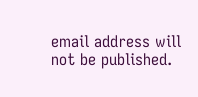email address will not be published.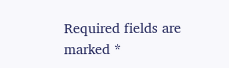Required fields are marked *